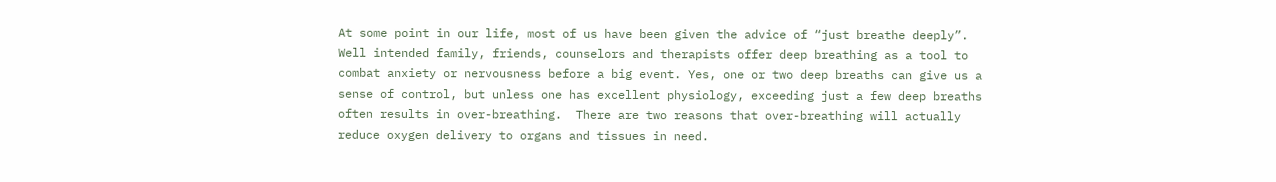At some point in our life, most of us have been given the advice of “just breathe deeply”.  Well intended family, friends, counselors and therapists offer deep breathing as a tool to combat anxiety or nervousness before a big event. Yes, one or two deep breaths can give us a sense of control, but unless one has excellent physiology, exceeding just a few deep breaths often results in over-breathing.  There are two reasons that over-breathing will actually reduce oxygen delivery to organs and tissues in need.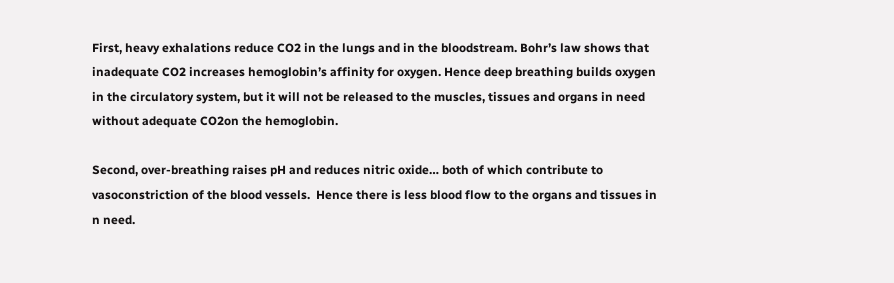First, heavy exhalations reduce CO2 in the lungs and in the bloodstream. Bohr’s law shows that inadequate CO2 increases hemoglobin’s affinity for oxygen. Hence deep breathing builds oxygen in the circulatory system, but it will not be released to the muscles, tissues and organs in need without adequate CO2on the hemoglobin.

Second, over-breathing raises pH and reduces nitric oxide… both of which contribute to vasoconstriction of the blood vessels.  Hence there is less blood flow to the organs and tissues in n need.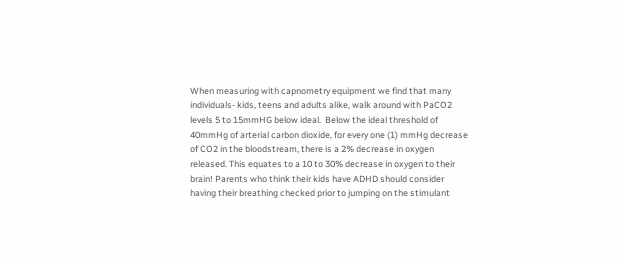When measuring with capnometry equipment we find that many individuals- kids, teens and adults alike, walk around with PaCO2 levels 5 to 15mmHG below ideal.  Below the ideal threshold of 40mmHg of arterial carbon dioxide, for every one (1) mmHg decrease of CO2 in the bloodstream, there is a 2% decrease in oxygen released. This equates to a 10 to 30% decrease in oxygen to their brain! Parents who think their kids have ADHD should consider having their breathing checked prior to jumping on the stimulant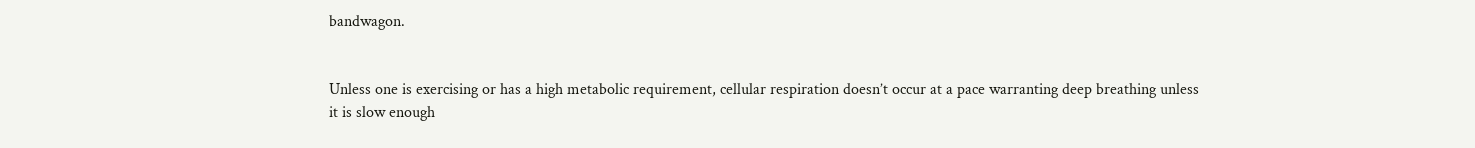bandwagon.


Unless one is exercising or has a high metabolic requirement, cellular respiration doesn’t occur at a pace warranting deep breathing unless it is slow enough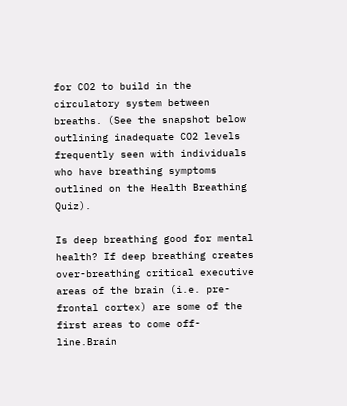for CO2 to build in the circulatory system between breaths. (See the snapshot below outlining inadequate CO2 levels frequently seen with individuals who have breathing symptoms outlined on the Health Breathing Quiz).

Is deep breathing good for mental health? If deep breathing creates over-breathing critical executive areas of the brain (i.e. pre-frontal cortex) are some of the first areas to come off-line.Brain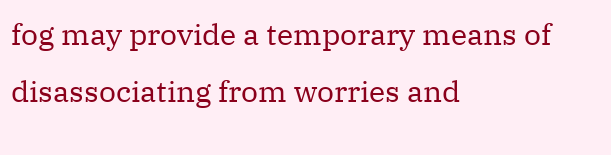fog may provide a temporary means of disassociating from worries and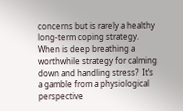concerns but is rarely a healthy long-term coping strategy. When is deep breathing a worthwhile strategy for calming down and handling stress?  It’s a gamble from a physiological perspective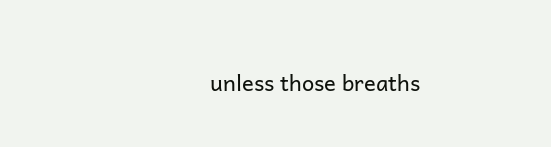unless those breaths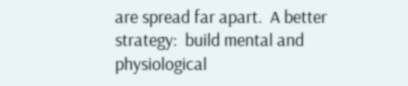are spread far apart.  A better strategy:  build mental and physiological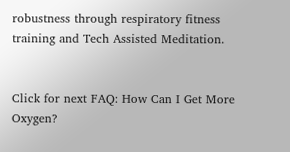robustness through respiratory fitness training and Tech Assisted Meditation.


Click for next FAQ: How Can I Get More Oxygen?